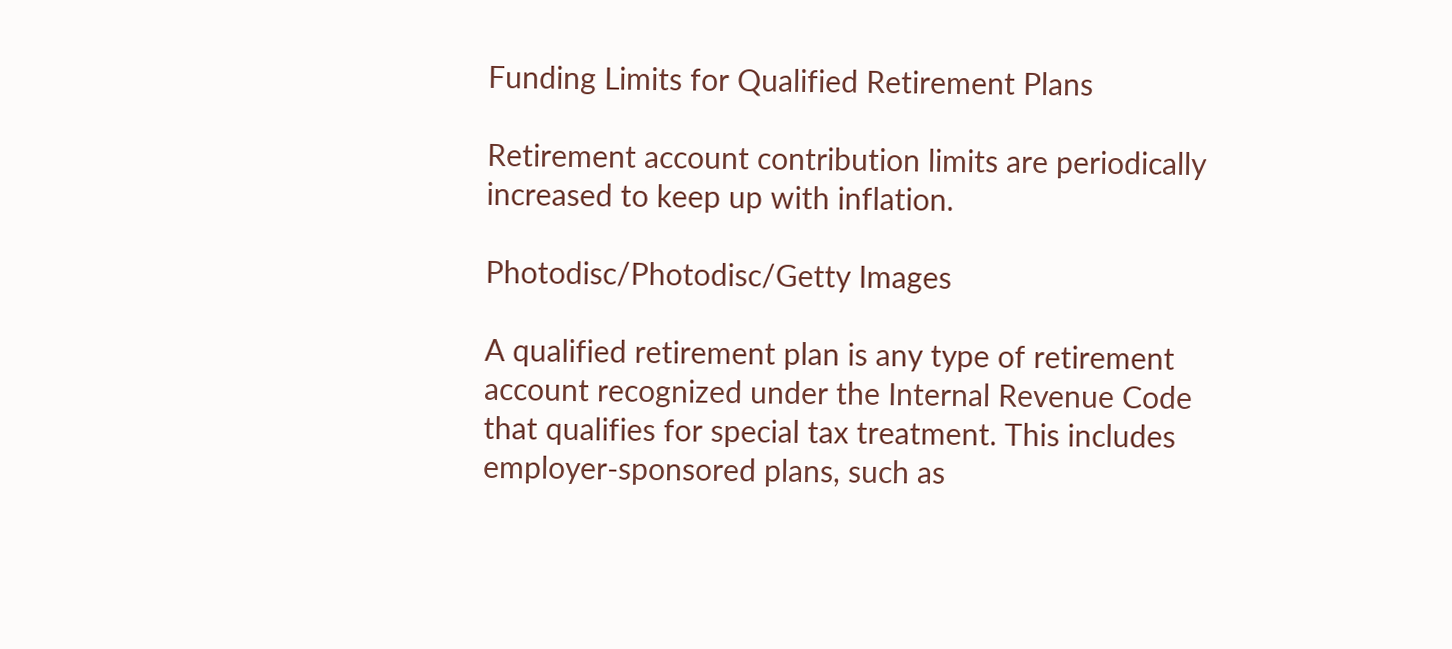Funding Limits for Qualified Retirement Plans

Retirement account contribution limits are periodically increased to keep up with inflation.

Photodisc/Photodisc/Getty Images

A qualified retirement plan is any type of retirement account recognized under the Internal Revenue Code that qualifies for special tax treatment. This includes employer-sponsored plans, such as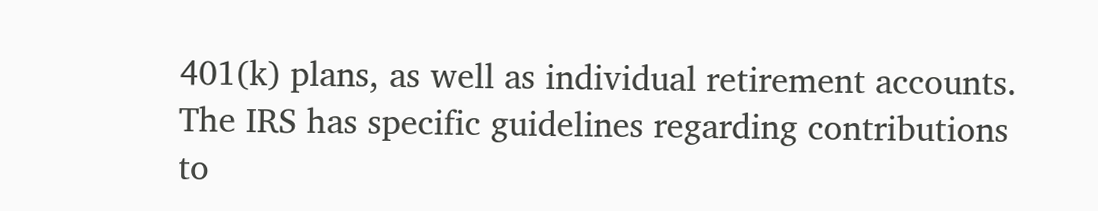401(k) plans, as well as individual retirement accounts. The IRS has specific guidelines regarding contributions to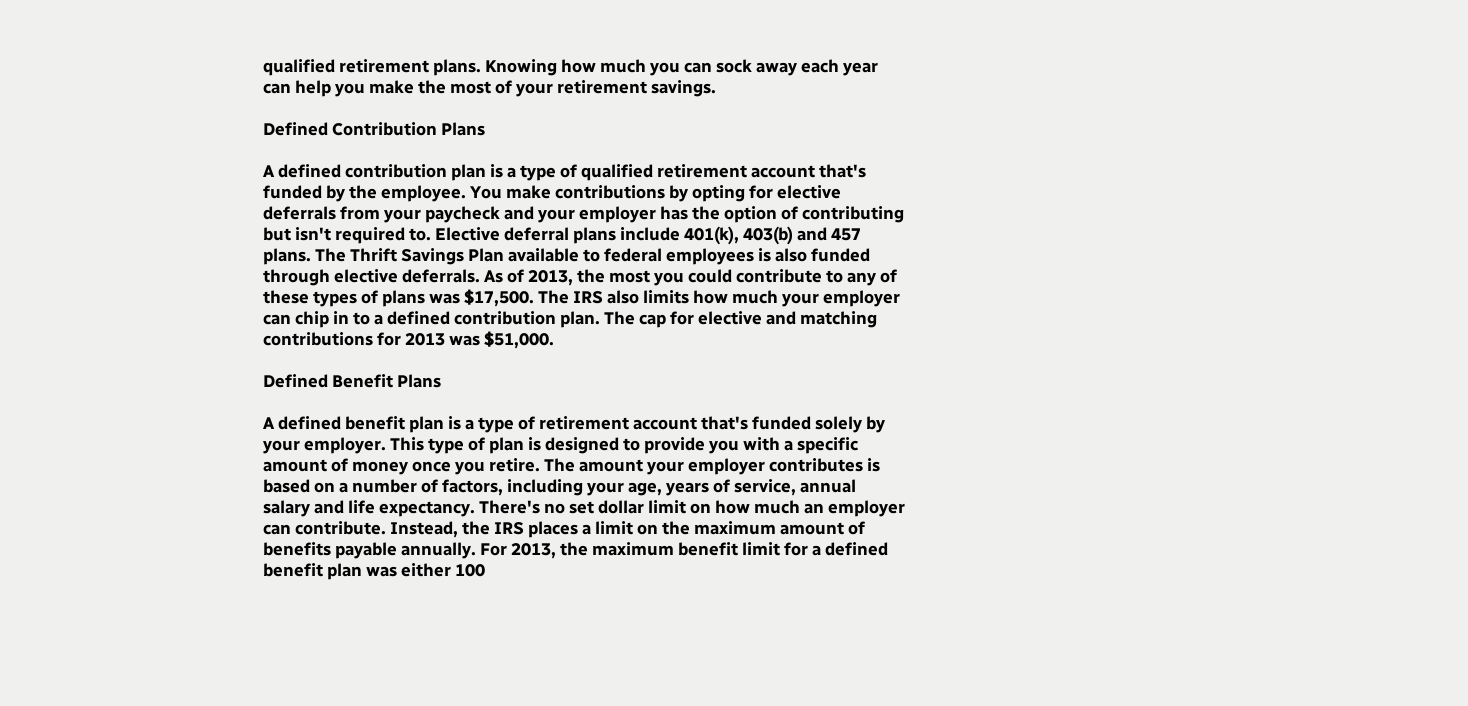qualified retirement plans. Knowing how much you can sock away each year can help you make the most of your retirement savings.

Defined Contribution Plans

A defined contribution plan is a type of qualified retirement account that's funded by the employee. You make contributions by opting for elective deferrals from your paycheck and your employer has the option of contributing but isn't required to. Elective deferral plans include 401(k), 403(b) and 457 plans. The Thrift Savings Plan available to federal employees is also funded through elective deferrals. As of 2013, the most you could contribute to any of these types of plans was $17,500. The IRS also limits how much your employer can chip in to a defined contribution plan. The cap for elective and matching contributions for 2013 was $51,000.

Defined Benefit Plans

A defined benefit plan is a type of retirement account that's funded solely by your employer. This type of plan is designed to provide you with a specific amount of money once you retire. The amount your employer contributes is based on a number of factors, including your age, years of service, annual salary and life expectancy. There's no set dollar limit on how much an employer can contribute. Instead, the IRS places a limit on the maximum amount of benefits payable annually. For 2013, the maximum benefit limit for a defined benefit plan was either 100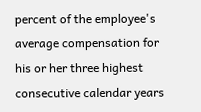percent of the employee's average compensation for his or her three highest consecutive calendar years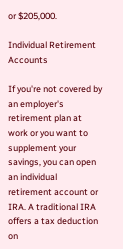or $205,000.

Individual Retirement Accounts

If you're not covered by an employer's retirement plan at work or you want to supplement your savings, you can open an individual retirement account or IRA. A traditional IRA offers a tax deduction on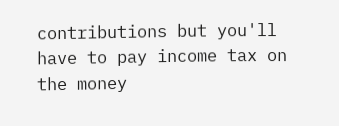contributions but you'll have to pay income tax on the money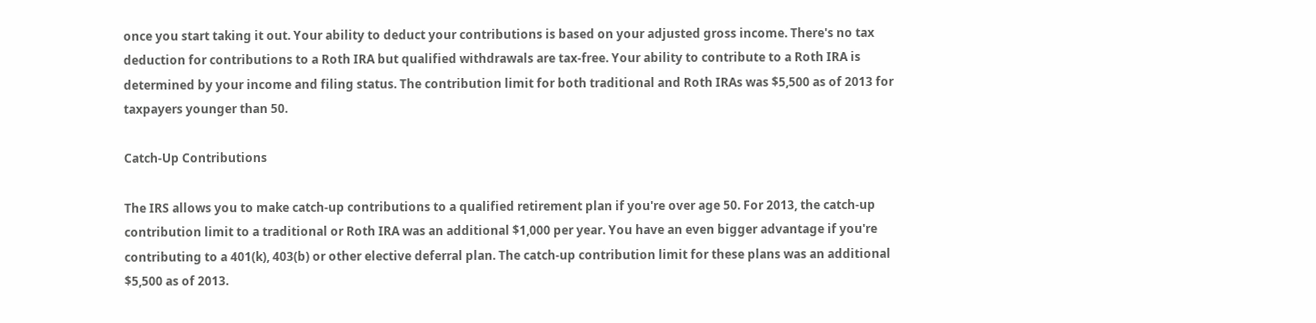once you start taking it out. Your ability to deduct your contributions is based on your adjusted gross income. There's no tax deduction for contributions to a Roth IRA but qualified withdrawals are tax-free. Your ability to contribute to a Roth IRA is determined by your income and filing status. The contribution limit for both traditional and Roth IRAs was $5,500 as of 2013 for taxpayers younger than 50.

Catch-Up Contributions

The IRS allows you to make catch-up contributions to a qualified retirement plan if you're over age 50. For 2013, the catch-up contribution limit to a traditional or Roth IRA was an additional $1,000 per year. You have an even bigger advantage if you're contributing to a 401(k), 403(b) or other elective deferral plan. The catch-up contribution limit for these plans was an additional $5,500 as of 2013.